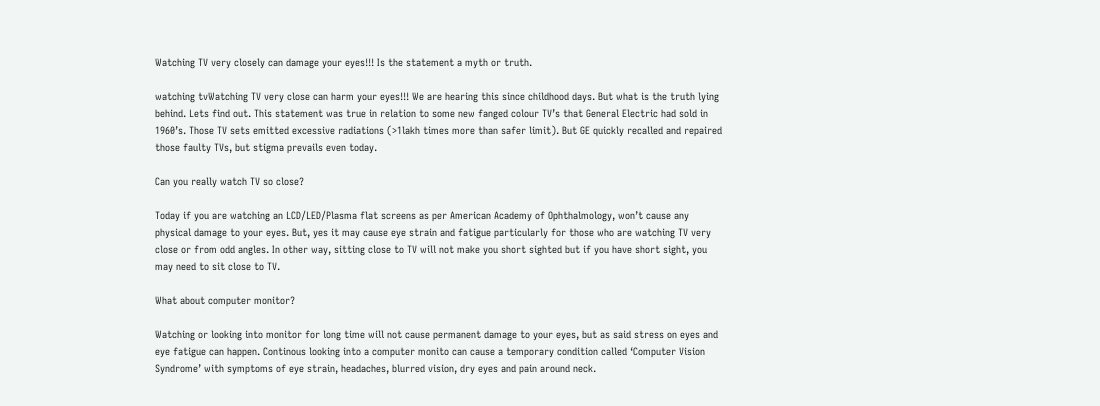Watching TV very closely can damage your eyes!!! Is the statement a myth or truth.

watching tvWatching TV very close can harm your eyes!!! We are hearing this since childhood days. But what is the truth lying behind. Lets find out. This statement was true in relation to some new fanged colour TV’s that General Electric had sold in 1960’s. Those TV sets emitted excessive radiations (>1lakh times more than safer limit). But GE quickly recalled and repaired those faulty TVs, but stigma prevails even today.

Can you really watch TV so close?

Today if you are watching an LCD/LED/Plasma flat screens as per American Academy of Ophthalmology, won’t cause any physical damage to your eyes. But, yes it may cause eye strain and fatigue particularly for those who are watching TV very close or from odd angles. In other way, sitting close to TV will not make you short sighted but if you have short sight, you may need to sit close to TV.

What about computer monitor?

Watching or looking into monitor for long time will not cause permanent damage to your eyes, but as said stress on eyes and eye fatigue can happen. Continous looking into a computer monito can cause a temporary condition called ‘Computer Vision Syndrome’ with symptoms of eye strain, headaches, blurred vision, dry eyes and pain around neck.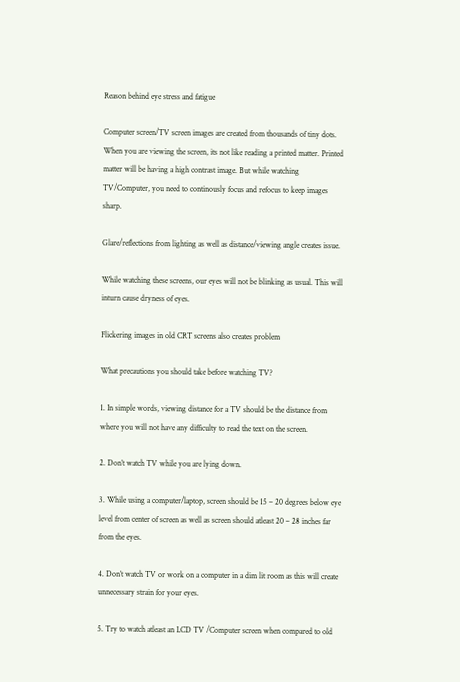Reason behind eye stress and fatigue

Computer screen/TV screen images are created from thousands of tiny dots. When you are viewing the screen, its not like reading a printed matter. Printed matter will be having a high contrast image. But while watching TV/Computer, you need to continously focus and refocus to keep images sharp.

Glare/reflections from lighting as well as distance/viewing angle creates issue.

While watching these screens, our eyes will not be blinking as usual. This will inturn cause dryness of eyes.

Flickering images in old CRT screens also creates problem

What precautions you should take before watching TV?

1. In simple words, viewing distance for a TV should be the distance from where you will not have any difficulty to read the text on the screen.

2. Don’t watch TV while you are lying down.

3. While using a computer/laptop, screen should be 15 – 20 degrees below eye level from center of screen as well as screen should atleast 20 – 28 inches far from the eyes.

4. Don’t watch TV or work on a computer in a dim lit room as this will create unnecessary strain for your eyes.

5. Try to watch atleast an LCD TV /Computer screen when compared to old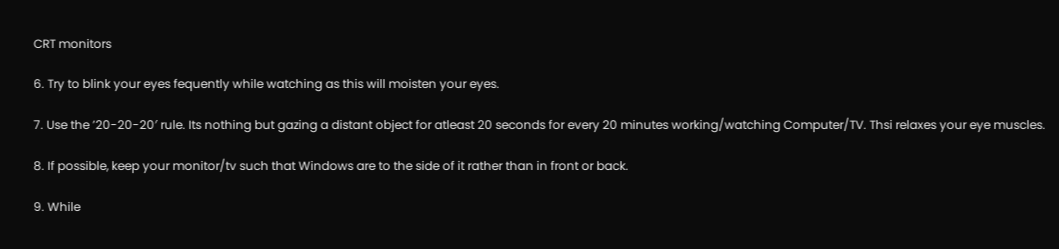CRT monitors

6. Try to blink your eyes fequently while watching as this will moisten your eyes.

7. Use the ’20-20-20′ rule. Its nothing but gazing a distant object for atleast 20 seconds for every 20 minutes working/watching Computer/TV. Thsi relaxes your eye muscles.

8. If possible, keep your monitor/tv such that Windows are to the side of it rather than in front or back.

9. While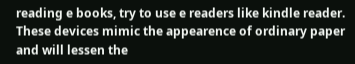reading e books, try to use e readers like kindle reader. These devices mimic the appearence of ordinary paper and will lessen the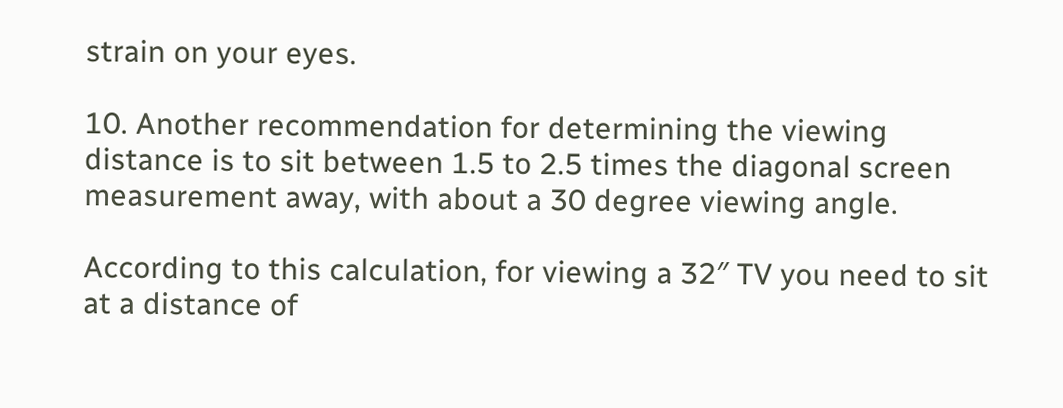strain on your eyes.

10. Another recommendation for determining the viewing distance is to sit between 1.5 to 2.5 times the diagonal screen measurement away, with about a 30 degree viewing angle.

According to this calculation, for viewing a 32″ TV you need to sit at a distance of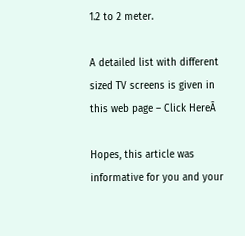1.2 to 2 meter.

A detailed list with different sized TV screens is given in this web page – Click HereĀ

Hopes, this article was informative for you and your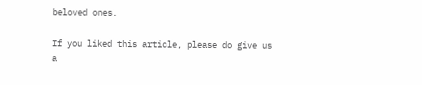beloved ones.

If you liked this article, please do give us a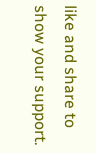like and share to show your support.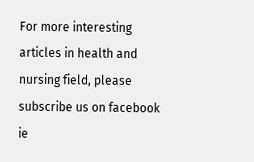For more interesting articles in health and nursing field, please subscribe us on facebook ie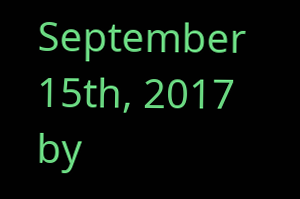September 15th, 2017 by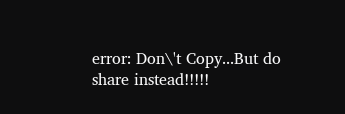error: Don\'t Copy...But do share instead!!!!!